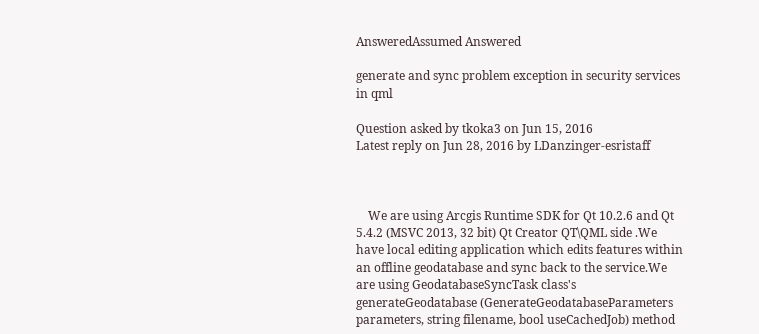AnsweredAssumed Answered

generate and sync problem exception in security services in qml

Question asked by tkoka3 on Jun 15, 2016
Latest reply on Jun 28, 2016 by LDanzinger-esristaff



    We are using Arcgis Runtime SDK for Qt 10.2.6 and Qt 5.4.2 (MSVC 2013, 32 bit) Qt Creator QT\QML side .We have local editing application which edits features within an offline geodatabase and sync back to the service.We are using GeodatabaseSyncTask class's generateGeodatabase (GenerateGeodatabaseParameters parameters, string filename, bool useCachedJob) method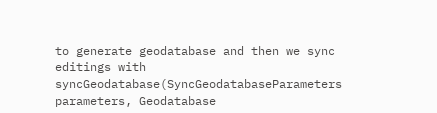to generate geodatabase and then we sync editings with syncGeodatabase(SyncGeodatabaseParameters parameters, Geodatabase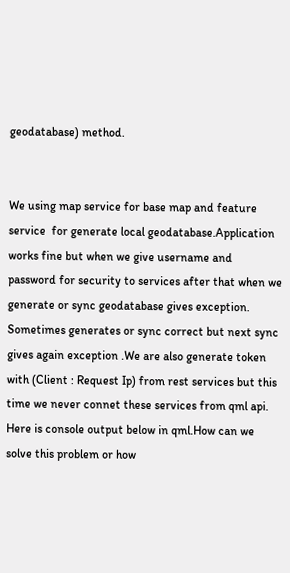geodatabase) method.


We using map service for base map and feature service  for generate local geodatabase.Application works fine but when we give username and password for security to services after that when we generate or sync geodatabase gives exception. Sometimes generates or sync correct but next sync gives again exception .We are also generate token with (Client : Request Ip) from rest services but this time we never connet these services from qml api. Here is console output below in qml.How can we solve this problem or how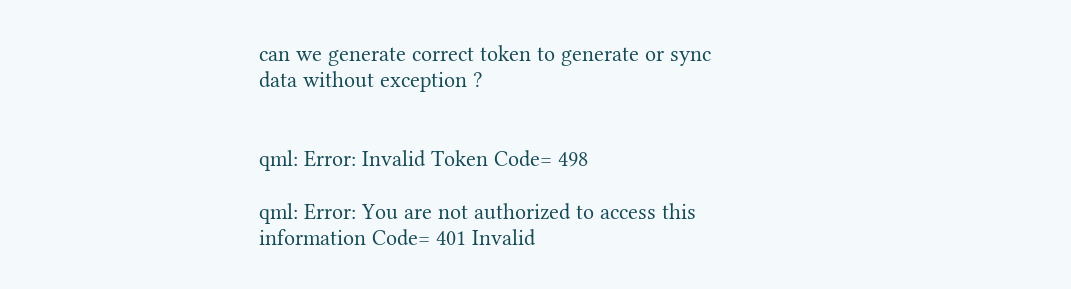can we generate correct token to generate or sync data without exception ?


qml: Error: Invalid Token Code= 498

qml: Error: You are not authorized to access this information Code= 401 Invalid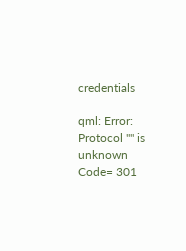credentials

qml: Error: Protocol "" is unknown Code= 301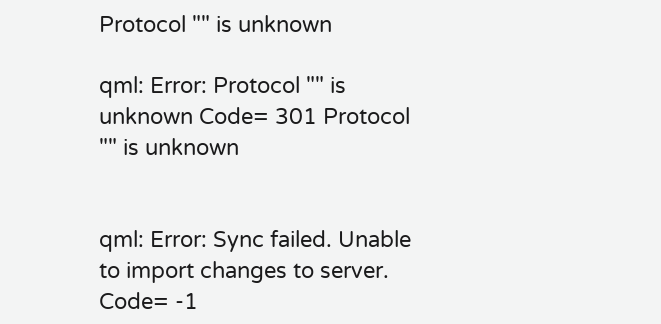Protocol "" is unknown

qml: Error: Protocol "" is unknown Code= 301 Protocol "" is unknown


qml: Error: Sync failed. Unable to import changes to server. Code= -1